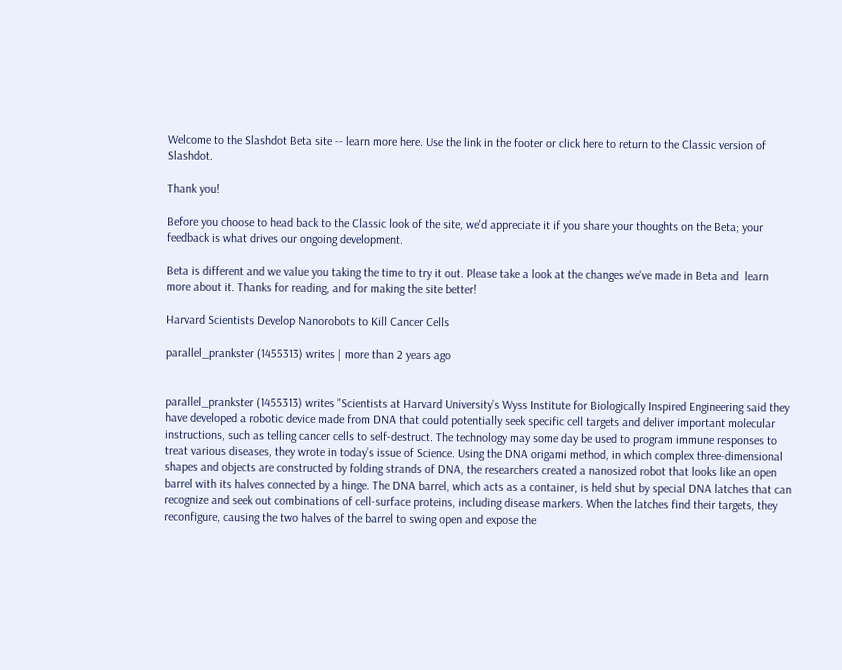Welcome to the Slashdot Beta site -- learn more here. Use the link in the footer or click here to return to the Classic version of Slashdot.

Thank you!

Before you choose to head back to the Classic look of the site, we'd appreciate it if you share your thoughts on the Beta; your feedback is what drives our ongoing development.

Beta is different and we value you taking the time to try it out. Please take a look at the changes we've made in Beta and  learn more about it. Thanks for reading, and for making the site better!

Harvard Scientists Develop Nanorobots to Kill Cancer Cells

parallel_prankster (1455313) writes | more than 2 years ago


parallel_prankster (1455313) writes "Scientists at Harvard University’s Wyss Institute for Biologically Inspired Engineering said they have developed a robotic device made from DNA that could potentially seek specific cell targets and deliver important molecular instructions, such as telling cancer cells to self-destruct. The technology may some day be used to program immune responses to treat various diseases, they wrote in today’s issue of Science. Using the DNA origami method, in which complex three-dimensional shapes and objects are constructed by folding strands of DNA, the researchers created a nanosized robot that looks like an open barrel with its halves connected by a hinge. The DNA barrel, which acts as a container, is held shut by special DNA latches that can recognize and seek out combinations of cell-surface proteins, including disease markers. When the latches find their targets, they reconfigure, causing the two halves of the barrel to swing open and expose the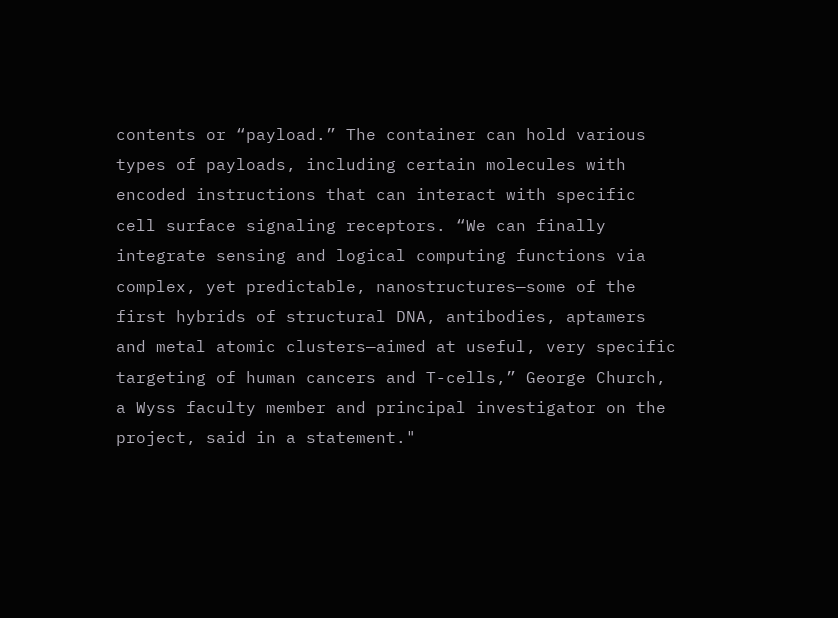contents or “payload.” The container can hold various types of payloads, including certain molecules with encoded instructions that can interact with specific cell surface signaling receptors. “We can finally integrate sensing and logical computing functions via complex, yet predictable, nanostructures—some of the first hybrids of structural DNA, antibodies, aptamers and metal atomic clusters—aimed at useful, very specific targeting of human cancers and T-cells,” George Church, a Wyss faculty member and principal investigator on the project, said in a statement."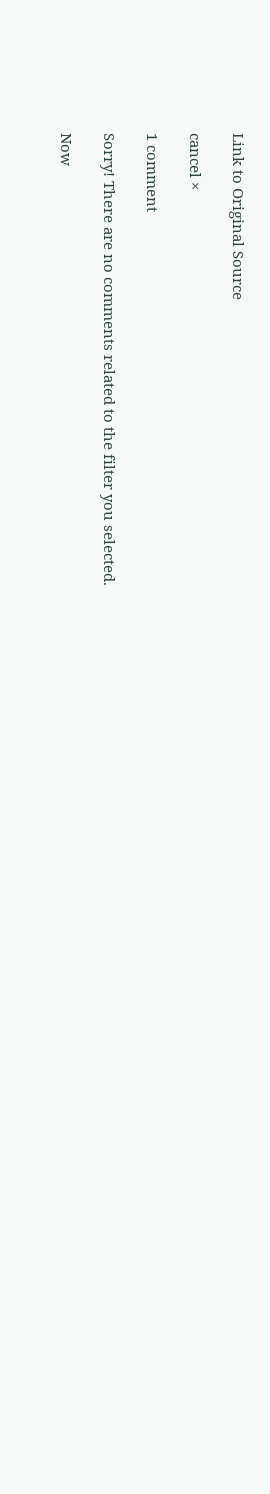Link to Original Source

cancel ×

1 comment

Sorry! There are no comments related to the filter you selected.

Now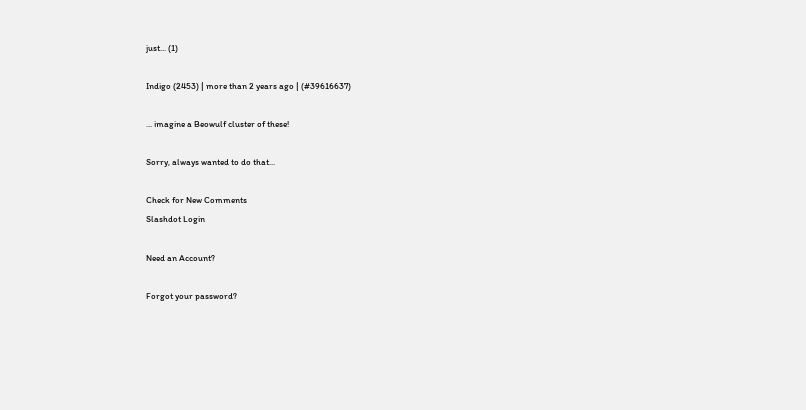just... (1)

Indigo (2453) | more than 2 years ago | (#39616637)

... imagine a Beowulf cluster of these!

Sorry, always wanted to do that...

Check for New Comments
Slashdot Login

Need an Account?

Forgot your password?